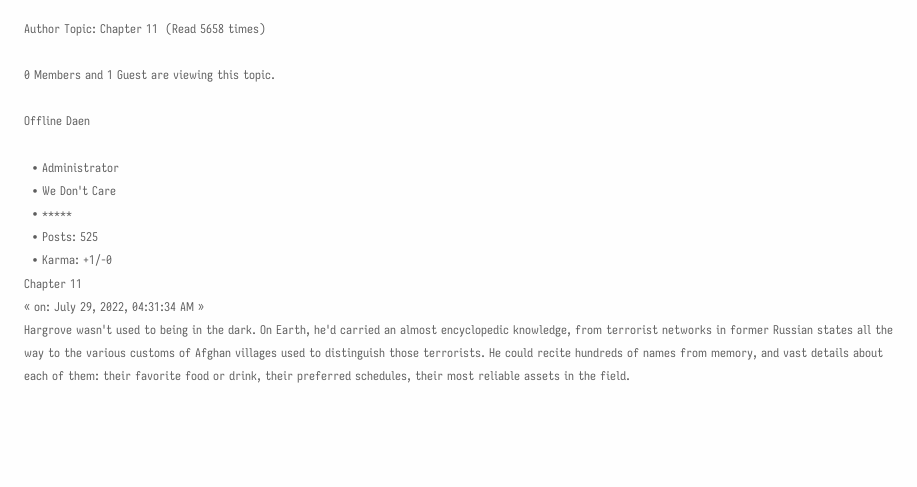Author Topic: Chapter 11  (Read 5658 times)

0 Members and 1 Guest are viewing this topic.

Offline Daen

  • Administrator
  • We Don't Care
  • *****
  • Posts: 525
  • Karma: +1/-0
Chapter 11
« on: July 29, 2022, 04:31:34 AM »
Hargrove wasn't used to being in the dark. On Earth, he'd carried an almost encyclopedic knowledge, from terrorist networks in former Russian states all the way to the various customs of Afghan villages used to distinguish those terrorists. He could recite hundreds of names from memory, and vast details about each of them: their favorite food or drink, their preferred schedules, their most reliable assets in the field.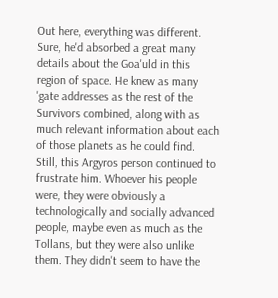Out here, everything was different. Sure, he'd absorbed a great many details about the Goa'uld in this region of space. He knew as many 'gate addresses as the rest of the Survivors combined, along with as much relevant information about each of those planets as he could find. Still, this Argyros person continued to frustrate him. Whoever his people were, they were obviously a technologically and socially advanced people, maybe even as much as the Tollans, but they were also unlike them. They didn't seem to have the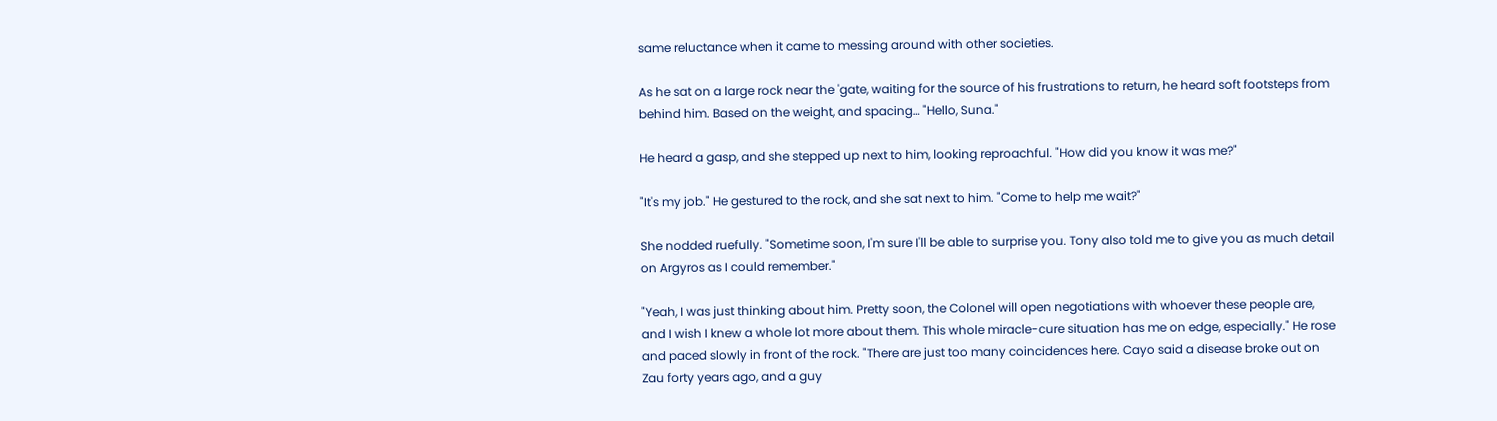same reluctance when it came to messing around with other societies.

As he sat on a large rock near the 'gate, waiting for the source of his frustrations to return, he heard soft footsteps from behind him. Based on the weight, and spacing… "Hello, Suna."

He heard a gasp, and she stepped up next to him, looking reproachful. "How did you know it was me?"

"It's my job." He gestured to the rock, and she sat next to him. "Come to help me wait?"

She nodded ruefully. "Sometime soon, I'm sure I'll be able to surprise you. Tony also told me to give you as much detail on Argyros as I could remember."

"Yeah, I was just thinking about him. Pretty soon, the Colonel will open negotiations with whoever these people are, and I wish I knew a whole lot more about them. This whole miracle-cure situation has me on edge, especially." He rose and paced slowly in front of the rock. "There are just too many coincidences here. Cayo said a disease broke out on Zau forty years ago, and a guy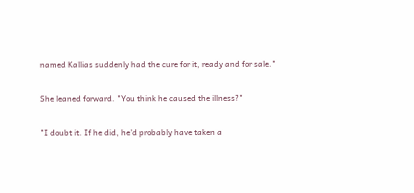named Kallias suddenly had the cure for it, ready and for sale."

She leaned forward. "You think he caused the illness?"

"I doubt it. If he did, he'd probably have taken a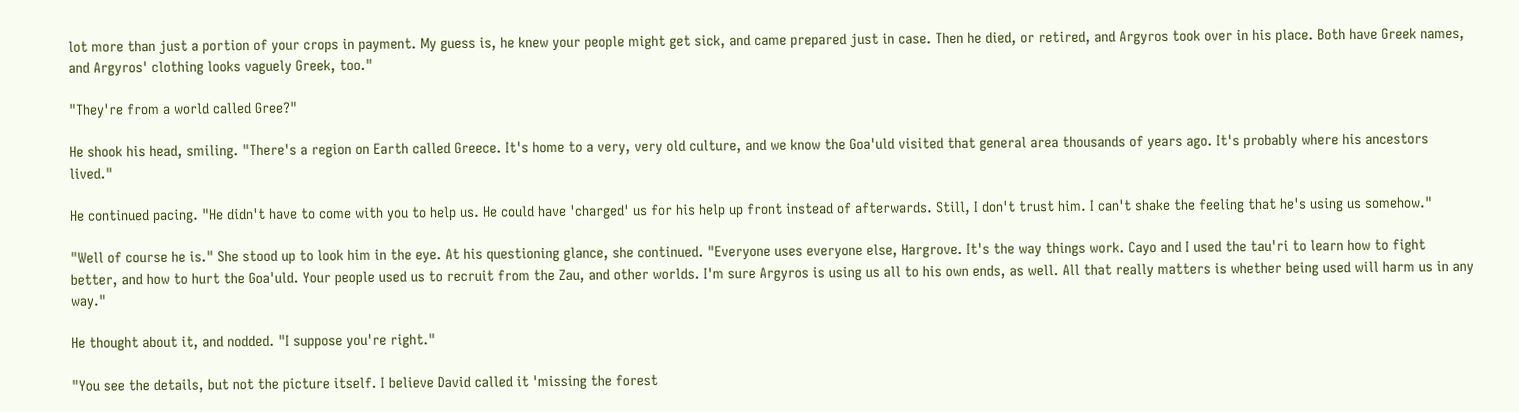lot more than just a portion of your crops in payment. My guess is, he knew your people might get sick, and came prepared just in case. Then he died, or retired, and Argyros took over in his place. Both have Greek names, and Argyros' clothing looks vaguely Greek, too."

"They're from a world called Gree?"

He shook his head, smiling. "There's a region on Earth called Greece. It's home to a very, very old culture, and we know the Goa'uld visited that general area thousands of years ago. It's probably where his ancestors lived."

He continued pacing. "He didn't have to come with you to help us. He could have 'charged' us for his help up front instead of afterwards. Still, I don't trust him. I can't shake the feeling that he's using us somehow."

"Well of course he is." She stood up to look him in the eye. At his questioning glance, she continued. "Everyone uses everyone else, Hargrove. It's the way things work. Cayo and I used the tau'ri to learn how to fight better, and how to hurt the Goa'uld. Your people used us to recruit from the Zau, and other worlds. I'm sure Argyros is using us all to his own ends, as well. All that really matters is whether being used will harm us in any way."

He thought about it, and nodded. "I suppose you're right."

"You see the details, but not the picture itself. I believe David called it 'missing the forest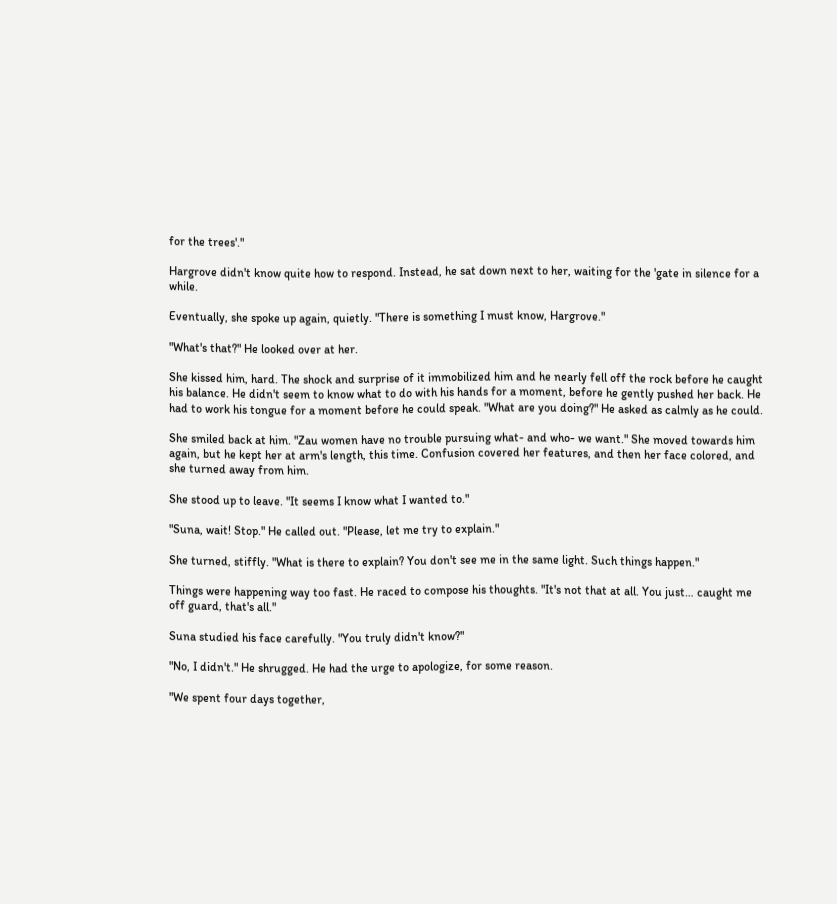for the trees'."

Hargrove didn't know quite how to respond. Instead, he sat down next to her, waiting for the 'gate in silence for a while.

Eventually, she spoke up again, quietly. "There is something I must know, Hargrove."

"What's that?" He looked over at her.

She kissed him, hard. The shock and surprise of it immobilized him and he nearly fell off the rock before he caught his balance. He didn't seem to know what to do with his hands for a moment, before he gently pushed her back. He had to work his tongue for a moment before he could speak. "What are you doing?" He asked as calmly as he could.

She smiled back at him. "Zau women have no trouble pursuing what- and who- we want." She moved towards him again, but he kept her at arm's length, this time. Confusion covered her features, and then her face colored, and she turned away from him.

She stood up to leave. "It seems I know what I wanted to."

"Suna, wait! Stop." He called out. "Please, let me try to explain."

She turned, stiffly. "What is there to explain? You don't see me in the same light. Such things happen."

Things were happening way too fast. He raced to compose his thoughts. "It's not that at all. You just… caught me off guard, that's all."

Suna studied his face carefully. "You truly didn't know?"

"No, I didn't." He shrugged. He had the urge to apologize, for some reason.

"We spent four days together,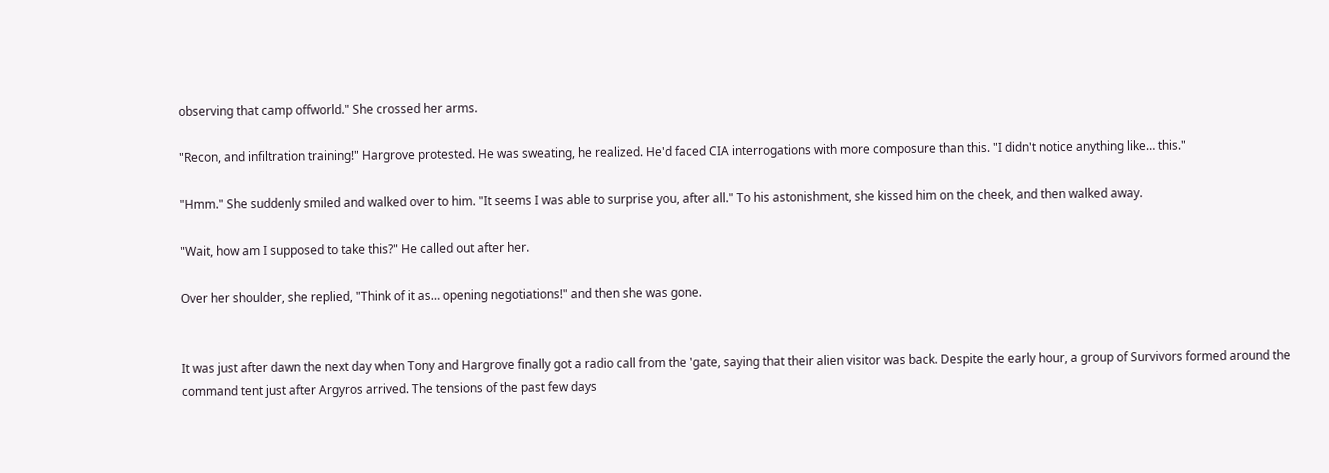observing that camp offworld." She crossed her arms.

"Recon, and infiltration training!" Hargrove protested. He was sweating, he realized. He'd faced CIA interrogations with more composure than this. "I didn't notice anything like… this."

"Hmm." She suddenly smiled and walked over to him. "It seems I was able to surprise you, after all." To his astonishment, she kissed him on the cheek, and then walked away.

"Wait, how am I supposed to take this?" He called out after her.

Over her shoulder, she replied, "Think of it as… opening negotiations!" and then she was gone.


It was just after dawn the next day when Tony and Hargrove finally got a radio call from the 'gate, saying that their alien visitor was back. Despite the early hour, a group of Survivors formed around the command tent just after Argyros arrived. The tensions of the past few days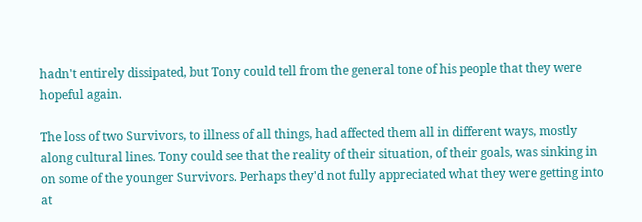hadn't entirely dissipated, but Tony could tell from the general tone of his people that they were hopeful again.

The loss of two Survivors, to illness of all things, had affected them all in different ways, mostly along cultural lines. Tony could see that the reality of their situation, of their goals, was sinking in on some of the younger Survivors. Perhaps they'd not fully appreciated what they were getting into at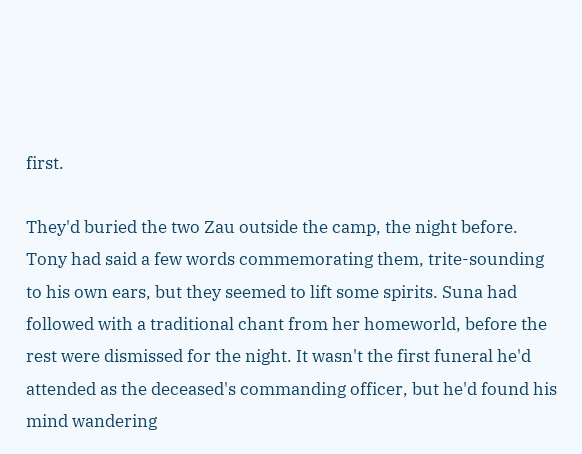first.

They'd buried the two Zau outside the camp, the night before. Tony had said a few words commemorating them, trite-sounding to his own ears, but they seemed to lift some spirits. Suna had followed with a traditional chant from her homeworld, before the rest were dismissed for the night. It wasn't the first funeral he'd attended as the deceased's commanding officer, but he'd found his mind wandering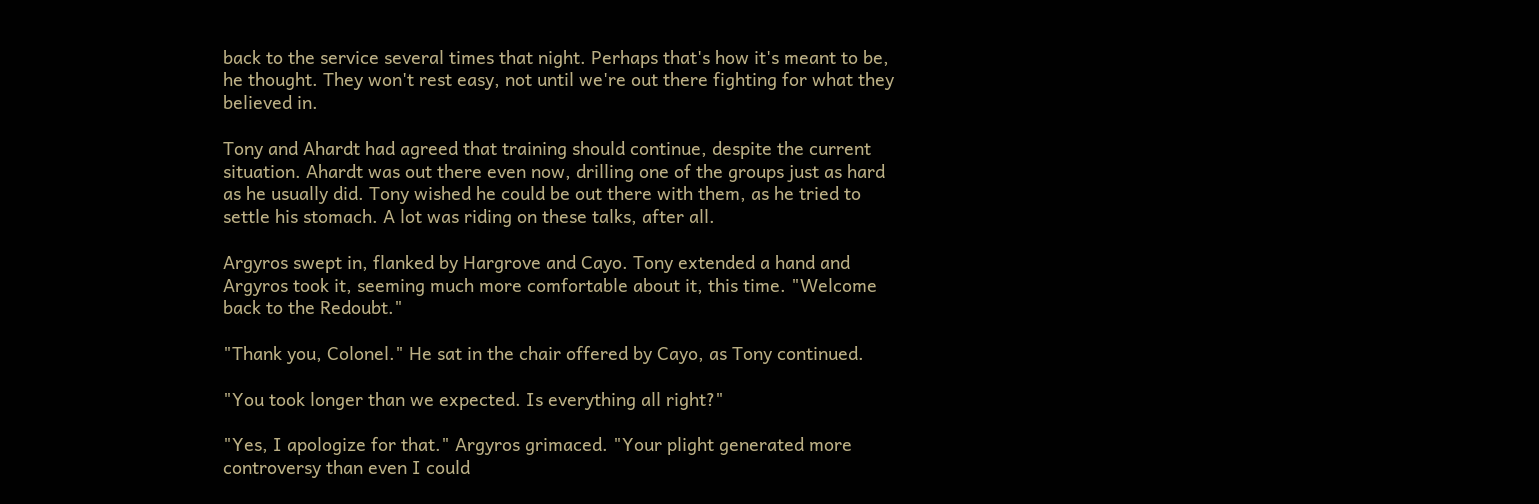back to the service several times that night. Perhaps that's how it's meant to be, he thought. They won't rest easy, not until we're out there fighting for what they believed in.

Tony and Ahardt had agreed that training should continue, despite the current situation. Ahardt was out there even now, drilling one of the groups just as hard as he usually did. Tony wished he could be out there with them, as he tried to settle his stomach. A lot was riding on these talks, after all.

Argyros swept in, flanked by Hargrove and Cayo. Tony extended a hand and Argyros took it, seeming much more comfortable about it, this time. "Welcome back to the Redoubt."

"Thank you, Colonel." He sat in the chair offered by Cayo, as Tony continued.

"You took longer than we expected. Is everything all right?"

"Yes, I apologize for that." Argyros grimaced. "Your plight generated more controversy than even I could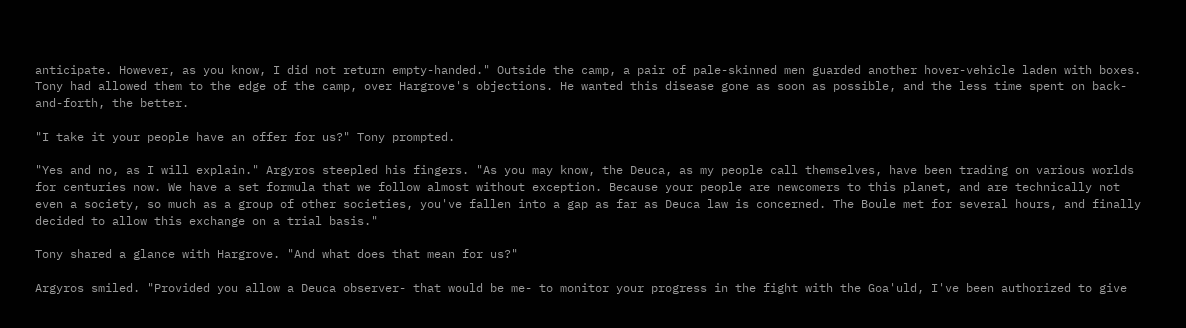anticipate. However, as you know, I did not return empty-handed." Outside the camp, a pair of pale-skinned men guarded another hover-vehicle laden with boxes. Tony had allowed them to the edge of the camp, over Hargrove's objections. He wanted this disease gone as soon as possible, and the less time spent on back-and-forth, the better.

"I take it your people have an offer for us?" Tony prompted.

"Yes and no, as I will explain." Argyros steepled his fingers. "As you may know, the Deuca, as my people call themselves, have been trading on various worlds for centuries now. We have a set formula that we follow almost without exception. Because your people are newcomers to this planet, and are technically not even a society, so much as a group of other societies, you've fallen into a gap as far as Deuca law is concerned. The Boule met for several hours, and finally decided to allow this exchange on a trial basis."

Tony shared a glance with Hargrove. "And what does that mean for us?"

Argyros smiled. "Provided you allow a Deuca observer- that would be me- to monitor your progress in the fight with the Goa'uld, I've been authorized to give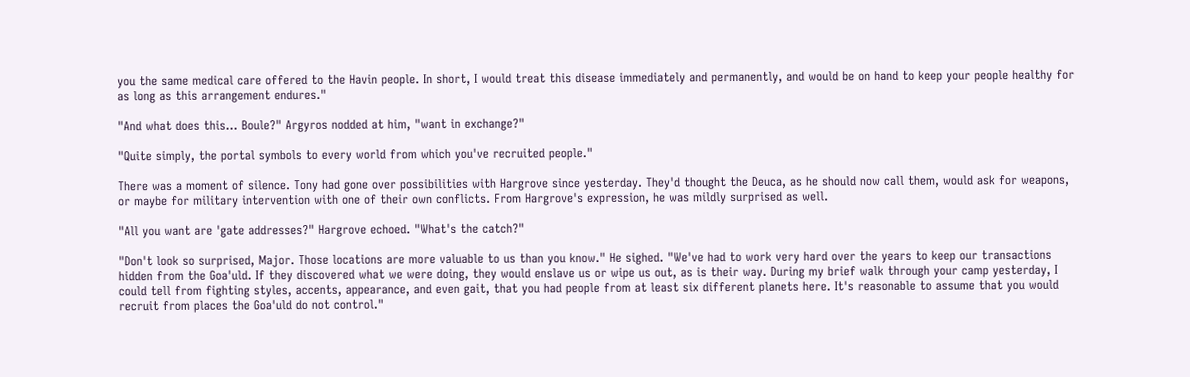you the same medical care offered to the Havin people. In short, I would treat this disease immediately and permanently, and would be on hand to keep your people healthy for as long as this arrangement endures."

"And what does this… Boule?" Argyros nodded at him, "want in exchange?"

"Quite simply, the portal symbols to every world from which you've recruited people."

There was a moment of silence. Tony had gone over possibilities with Hargrove since yesterday. They'd thought the Deuca, as he should now call them, would ask for weapons, or maybe for military intervention with one of their own conflicts. From Hargrove's expression, he was mildly surprised as well.

"All you want are 'gate addresses?" Hargrove echoed. "What's the catch?"

"Don't look so surprised, Major. Those locations are more valuable to us than you know." He sighed. "We've had to work very hard over the years to keep our transactions hidden from the Goa'uld. If they discovered what we were doing, they would enslave us or wipe us out, as is their way. During my brief walk through your camp yesterday, I could tell from fighting styles, accents, appearance, and even gait, that you had people from at least six different planets here. It's reasonable to assume that you would recruit from places the Goa'uld do not control."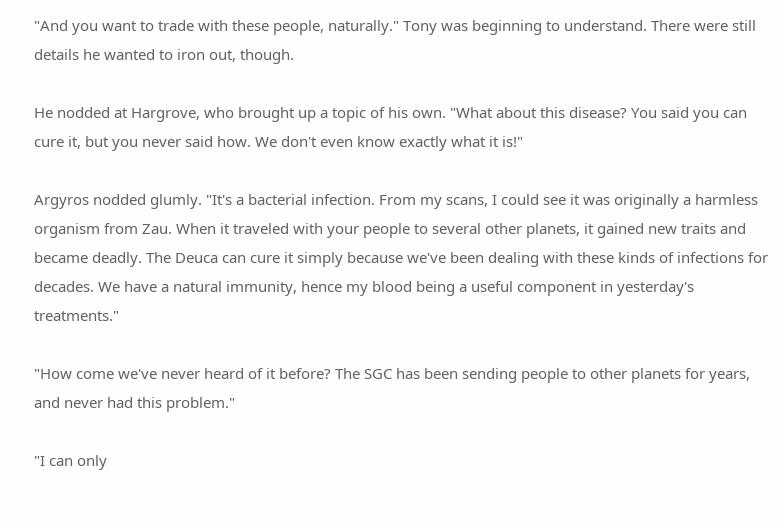"And you want to trade with these people, naturally." Tony was beginning to understand. There were still details he wanted to iron out, though.

He nodded at Hargrove, who brought up a topic of his own. "What about this disease? You said you can cure it, but you never said how. We don't even know exactly what it is!"

Argyros nodded glumly. "It's a bacterial infection. From my scans, I could see it was originally a harmless organism from Zau. When it traveled with your people to several other planets, it gained new traits and became deadly. The Deuca can cure it simply because we've been dealing with these kinds of infections for decades. We have a natural immunity, hence my blood being a useful component in yesterday's treatments."

"How come we've never heard of it before? The SGC has been sending people to other planets for years, and never had this problem."

"I can only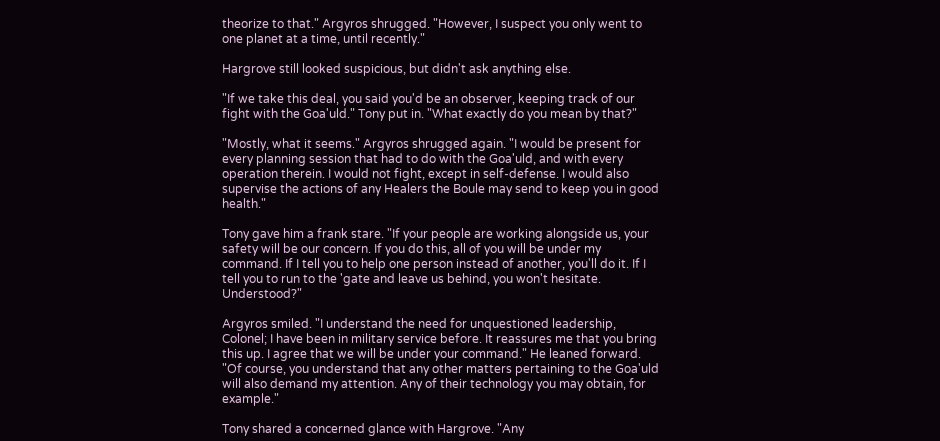theorize to that." Argyros shrugged. "However, I suspect you only went to one planet at a time, until recently."

Hargrove still looked suspicious, but didn't ask anything else.

"If we take this deal, you said you'd be an observer, keeping track of our fight with the Goa'uld." Tony put in. "What exactly do you mean by that?"

"Mostly, what it seems." Argyros shrugged again. "I would be present for every planning session that had to do with the Goa'uld, and with every operation therein. I would not fight, except in self-defense. I would also supervise the actions of any Healers the Boule may send to keep you in good health."

Tony gave him a frank stare. "If your people are working alongside us, your safety will be our concern. If you do this, all of you will be under my command. If I tell you to help one person instead of another, you'll do it. If I tell you to run to the 'gate and leave us behind, you won't hesitate. Understood?"

Argyros smiled. "I understand the need for unquestioned leadership, Colonel; I have been in military service before. It reassures me that you bring this up. I agree that we will be under your command." He leaned forward. "Of course, you understand that any other matters pertaining to the Goa'uld will also demand my attention. Any of their technology you may obtain, for example."

Tony shared a concerned glance with Hargrove. "Any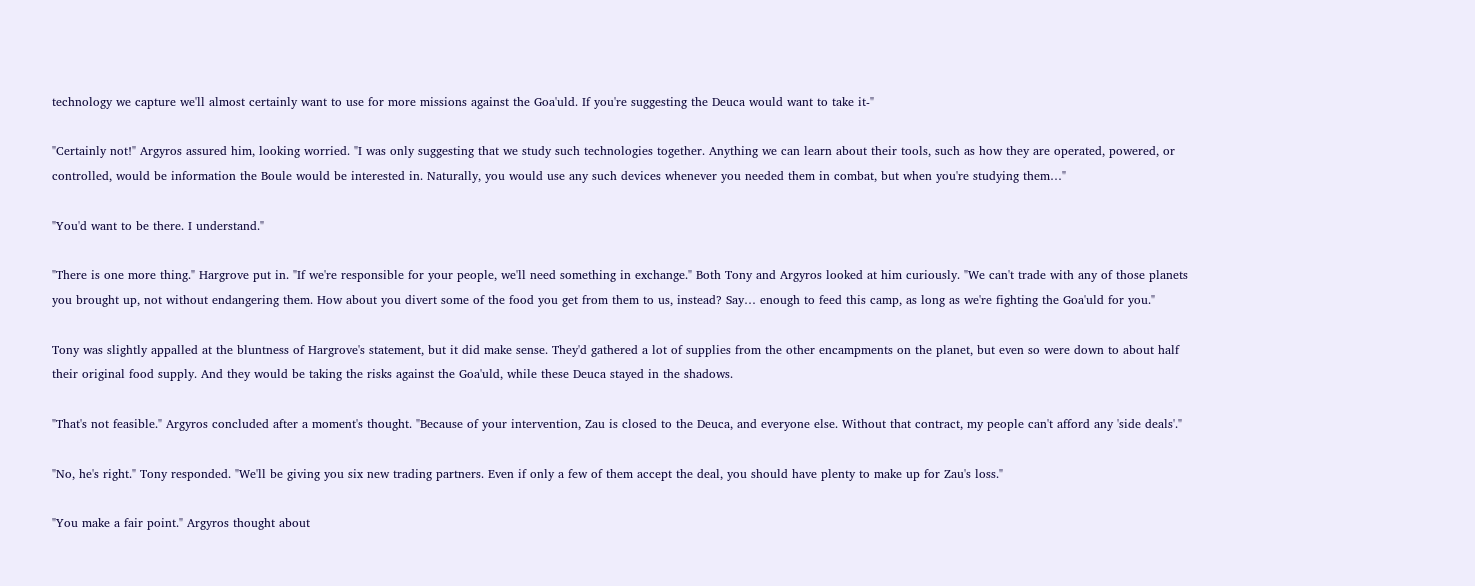technology we capture we'll almost certainly want to use for more missions against the Goa'uld. If you're suggesting the Deuca would want to take it-"

"Certainly not!" Argyros assured him, looking worried. "I was only suggesting that we study such technologies together. Anything we can learn about their tools, such as how they are operated, powered, or controlled, would be information the Boule would be interested in. Naturally, you would use any such devices whenever you needed them in combat, but when you're studying them…"

"You'd want to be there. I understand."

"There is one more thing." Hargrove put in. "If we're responsible for your people, we'll need something in exchange." Both Tony and Argyros looked at him curiously. "We can't trade with any of those planets you brought up, not without endangering them. How about you divert some of the food you get from them to us, instead? Say… enough to feed this camp, as long as we're fighting the Goa'uld for you."

Tony was slightly appalled at the bluntness of Hargrove's statement, but it did make sense. They'd gathered a lot of supplies from the other encampments on the planet, but even so were down to about half their original food supply. And they would be taking the risks against the Goa'uld, while these Deuca stayed in the shadows.

"That's not feasible." Argyros concluded after a moment's thought. "Because of your intervention, Zau is closed to the Deuca, and everyone else. Without that contract, my people can't afford any 'side deals'."

"No, he's right." Tony responded. "We'll be giving you six new trading partners. Even if only a few of them accept the deal, you should have plenty to make up for Zau's loss."

"You make a fair point." Argyros thought about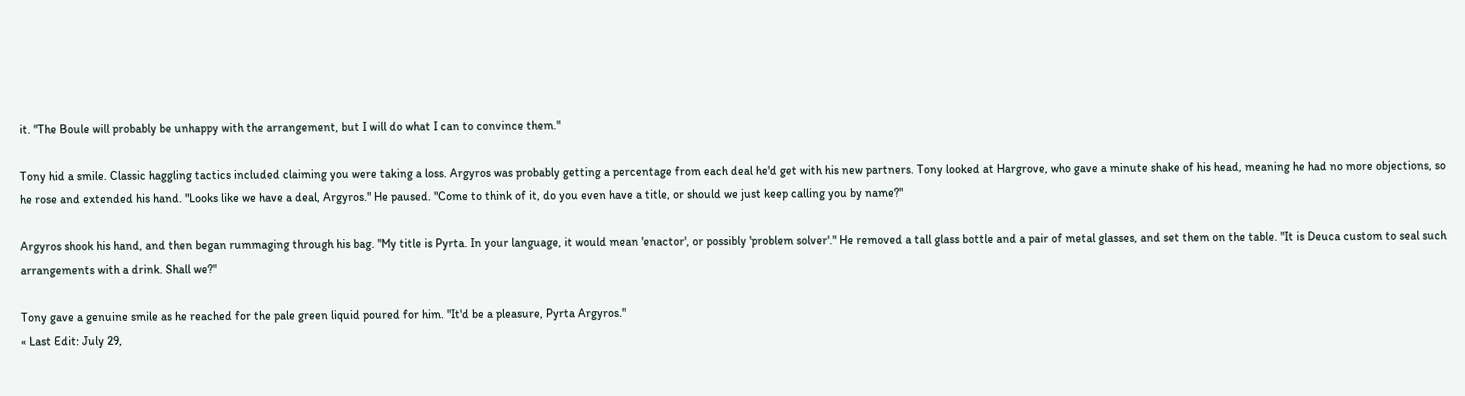it. "The Boule will probably be unhappy with the arrangement, but I will do what I can to convince them."

Tony hid a smile. Classic haggling tactics included claiming you were taking a loss. Argyros was probably getting a percentage from each deal he'd get with his new partners. Tony looked at Hargrove, who gave a minute shake of his head, meaning he had no more objections, so he rose and extended his hand. "Looks like we have a deal, Argyros." He paused. "Come to think of it, do you even have a title, or should we just keep calling you by name?"

Argyros shook his hand, and then began rummaging through his bag. "My title is Pyrta. In your language, it would mean 'enactor', or possibly 'problem solver'." He removed a tall glass bottle and a pair of metal glasses, and set them on the table. "It is Deuca custom to seal such arrangements with a drink. Shall we?"

Tony gave a genuine smile as he reached for the pale green liquid poured for him. "It'd be a pleasure, Pyrta Argyros."
« Last Edit: July 29,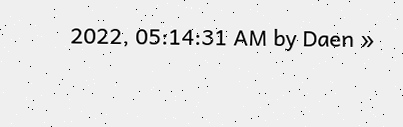2022, 05:14:31 AM by Daen »